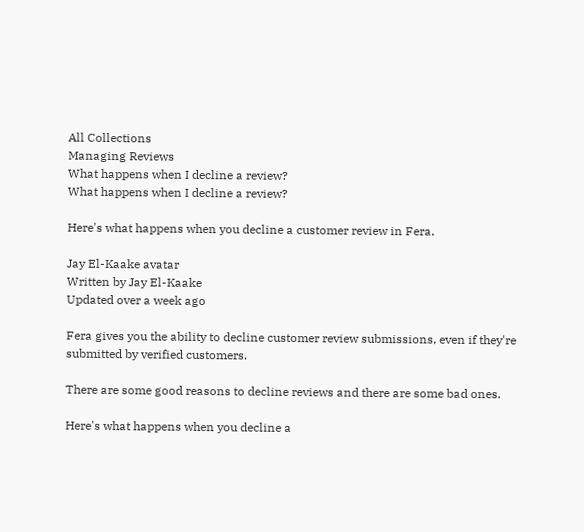All Collections
Managing Reviews
What happens when I decline a review?
What happens when I decline a review?

Here's what happens when you decline a customer review in Fera.

Jay El-Kaake avatar
Written by Jay El-Kaake
Updated over a week ago

Fera gives you the ability to decline customer review submissions, even if they're submitted by verified customers.

There are some good reasons to decline reviews and there are some bad ones.

Here's what happens when you decline a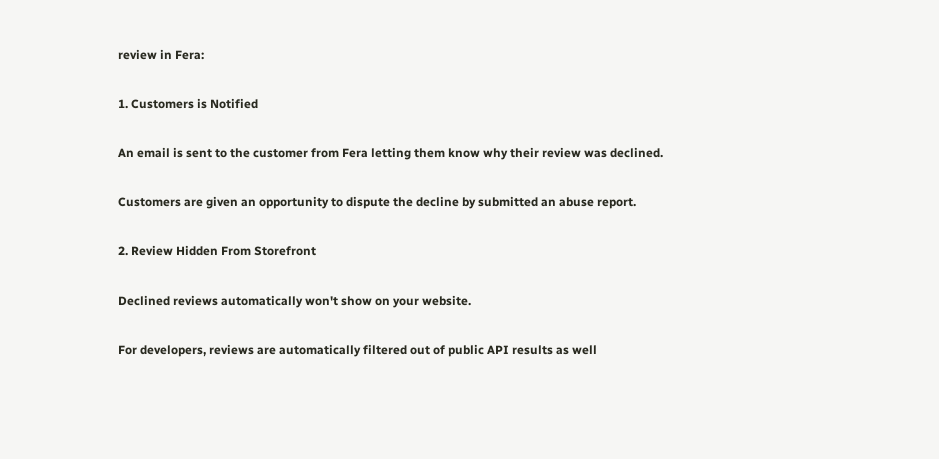review in Fera:

1. Customers is Notified

An email is sent to the customer from Fera letting them know why their review was declined.

Customers are given an opportunity to dispute the decline by submitted an abuse report.

2. Review Hidden From Storefront

Declined reviews automatically won't show on your website.

For developers, reviews are automatically filtered out of public API results as well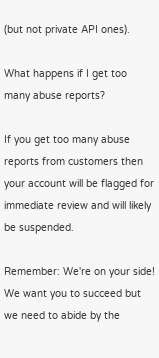(but not private API ones).

What happens if I get too many abuse reports?

If you get too many abuse reports from customers then your account will be flagged for immediate review and will likely be suspended.

Remember: We're on your side! We want you to succeed but we need to abide by the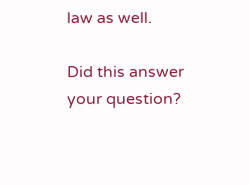law as well.

Did this answer your question?